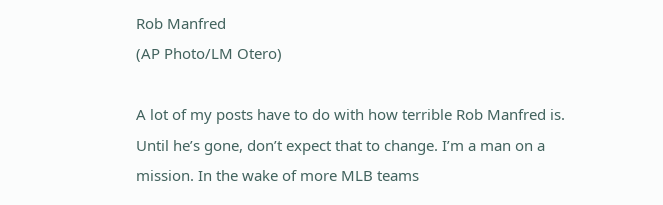Rob Manfred
(AP Photo/LM Otero)

A lot of my posts have to do with how terrible Rob Manfred is. Until he’s gone, don’t expect that to change. I’m a man on a mission. In the wake of more MLB teams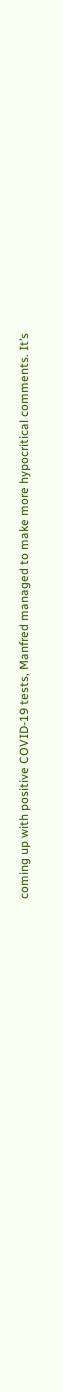coming up with positive COVID-19 tests, Manfred managed to make more hypocritical comments. It’s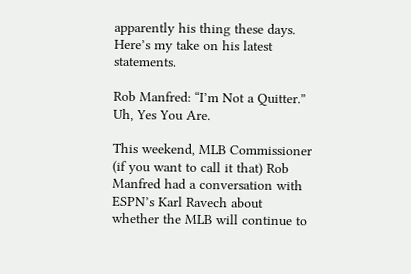apparently his thing these days. Here’s my take on his latest statements.

Rob Manfred: “I’m Not a Quitter.” Uh, Yes You Are.

This weekend, MLB Commissioner (if you want to call it that) Rob Manfred had a conversation with ESPN’s Karl Ravech about whether the MLB will continue to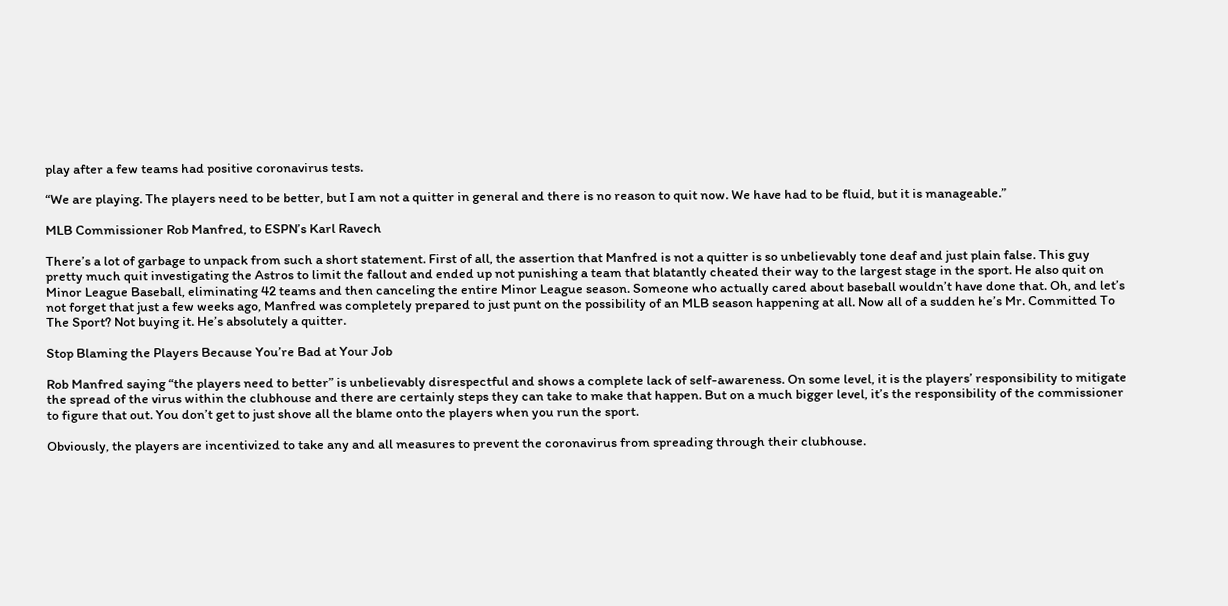play after a few teams had positive coronavirus tests.

“We are playing. The players need to be better, but I am not a quitter in general and there is no reason to quit now. We have had to be fluid, but it is manageable.”

MLB Commissioner Rob Manfred, to ESPN’s Karl Ravech

There’s a lot of garbage to unpack from such a short statement. First of all, the assertion that Manfred is not a quitter is so unbelievably tone deaf and just plain false. This guy pretty much quit investigating the Astros to limit the fallout and ended up not punishing a team that blatantly cheated their way to the largest stage in the sport. He also quit on Minor League Baseball, eliminating 42 teams and then canceling the entire Minor League season. Someone who actually cared about baseball wouldn’t have done that. Oh, and let’s not forget that just a few weeks ago, Manfred was completely prepared to just punt on the possibility of an MLB season happening at all. Now all of a sudden he’s Mr. Committed To The Sport? Not buying it. He’s absolutely a quitter.

Stop Blaming the Players Because You’re Bad at Your Job

Rob Manfred saying “the players need to better” is unbelievably disrespectful and shows a complete lack of self-awareness. On some level, it is the players’ responsibility to mitigate the spread of the virus within the clubhouse and there are certainly steps they can take to make that happen. But on a much bigger level, it’s the responsibility of the commissioner to figure that out. You don’t get to just shove all the blame onto the players when you run the sport.

Obviously, the players are incentivized to take any and all measures to prevent the coronavirus from spreading through their clubhouse.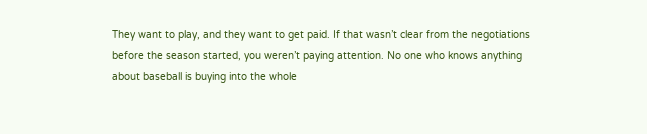They want to play, and they want to get paid. If that wasn’t clear from the negotiations before the season started, you weren’t paying attention. No one who knows anything about baseball is buying into the whole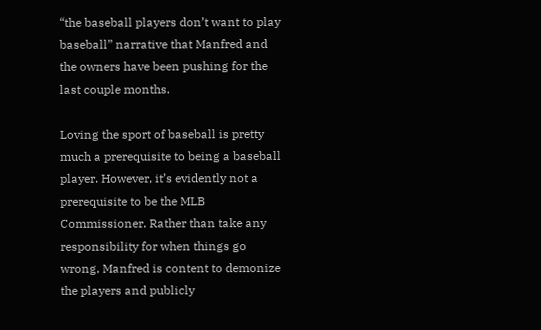“the baseball players don’t want to play baseball” narrative that Manfred and the owners have been pushing for the last couple months.

Loving the sport of baseball is pretty much a prerequisite to being a baseball player. However, it’s evidently not a prerequisite to be the MLB Commissioner. Rather than take any responsibility for when things go wrong, Manfred is content to demonize the players and publicly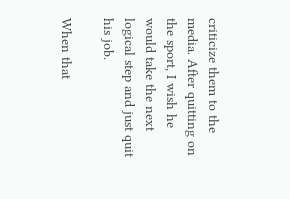criticize them to the media. After quitting on the sport, I wish he would take the next logical step and just quit his job.

When that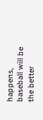happens, baseball will be the better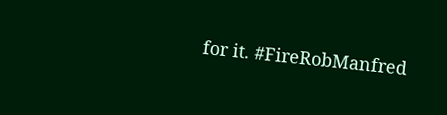for it. #FireRobManfred